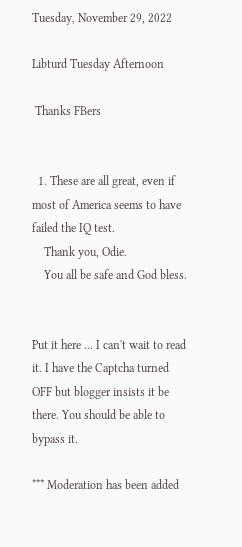Tuesday, November 29, 2022

Libturd Tuesday Afternoon

 Thanks FBers


  1. These are all great, even if most of America seems to have failed the IQ test.
    Thank you, Odie.
    You all be safe and God bless.


Put it here ... I can't wait to read it. I have the Captcha turned OFF but blogger insists it be there. You should be able to bypass it.

*** Moderation has been added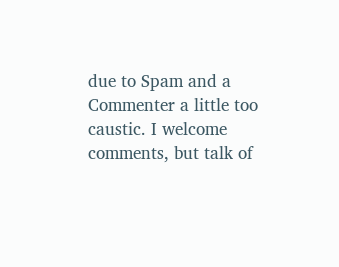due to Spam and a Commenter a little too caustic. I welcome comments, but talk of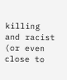killing and racist (or even close to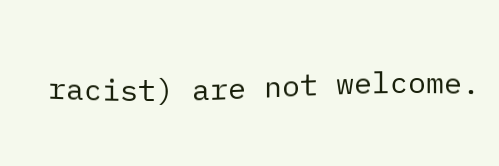racist) are not welcome.